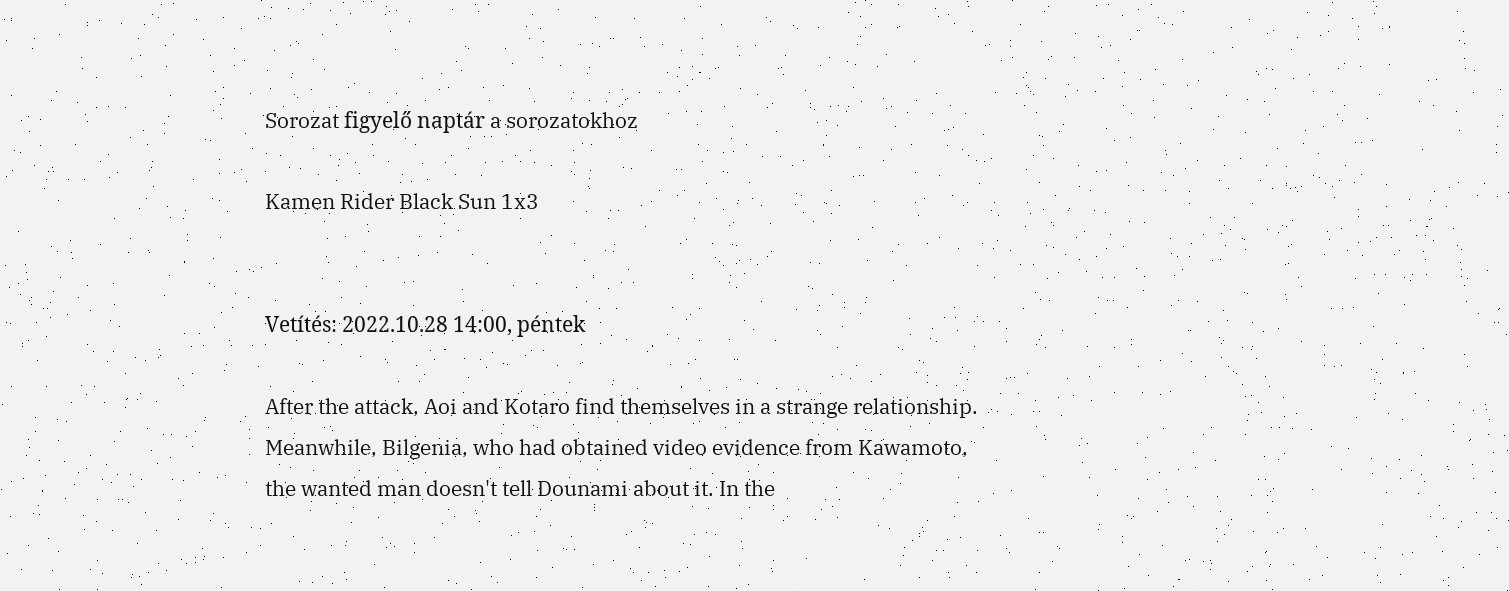Sorozat figyelő naptár a sorozatokhoz

Kamen Rider Black Sun 1x3


Vetítés: 2022.10.28 14:00, péntek

After the attack, Aoi and Kotaro find themselves in a strange relationship. Meanwhile, Bilgenia, who had obtained video evidence from Kawamoto, the wanted man doesn't tell Dounami about it. In the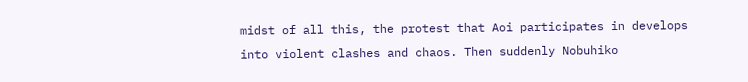midst of all this, the protest that Aoi participates in develops into violent clashes and chaos. Then suddenly Nobuhiko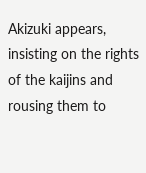Akizuki appears, insisting on the rights of the kaijins and rousing them to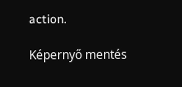action.

Képernyő mentés